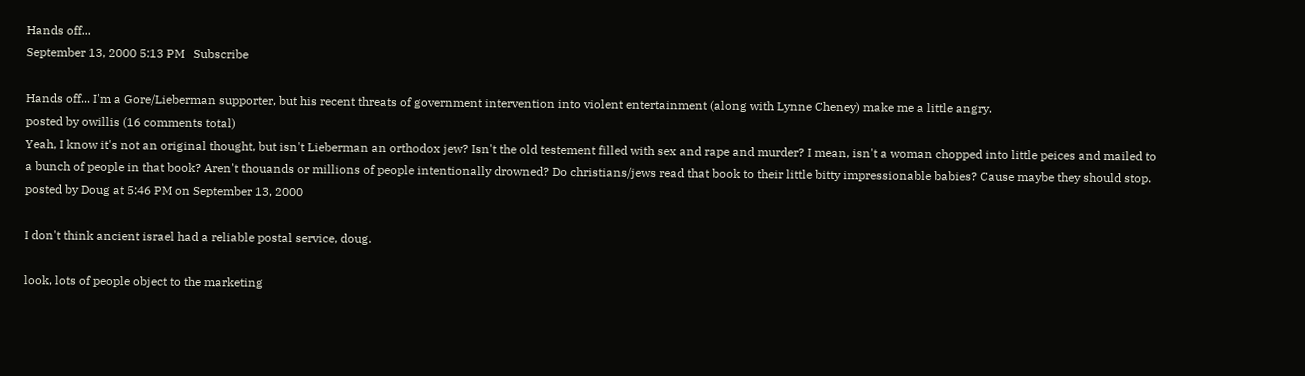Hands off...
September 13, 2000 5:13 PM   Subscribe

Hands off... I'm a Gore/Lieberman supporter, but his recent threats of government intervention into violent entertainment (along with Lynne Cheney) make me a little angry.
posted by owillis (16 comments total)
Yeah, I know it's not an original thought, but isn't Lieberman an orthodox jew? Isn't the old testement filled with sex and rape and murder? I mean, isn't a woman chopped into little peices and mailed to a bunch of people in that book? Aren't thouands or millions of people intentionally drowned? Do christians/jews read that book to their little bitty impressionable babies? Cause maybe they should stop.
posted by Doug at 5:46 PM on September 13, 2000

I don't think ancient israel had a reliable postal service, doug.

look, lots of people object to the marketing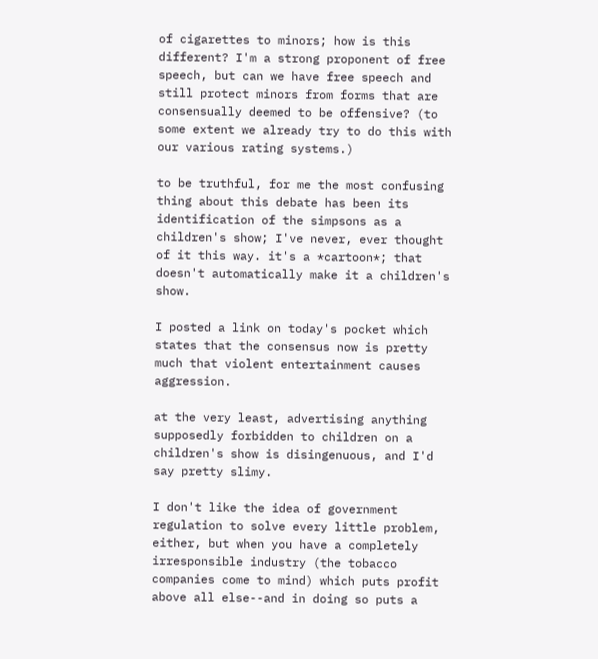of cigarettes to minors; how is this different? I'm a strong proponent of free speech, but can we have free speech and still protect minors from forms that are consensually deemed to be offensive? (to some extent we already try to do this with our various rating systems.)

to be truthful, for me the most confusing thing about this debate has been its identification of the simpsons as a children's show; I've never, ever thought of it this way. it's a *cartoon*; that doesn't automatically make it a children's show.

I posted a link on today's pocket which states that the consensus now is pretty much that violent entertainment causes aggression.

at the very least, advertising anything supposedly forbidden to children on a children's show is disingenuous, and I'd say pretty slimy.

I don't like the idea of government regulation to solve every little problem, either, but when you have a completely irresponsible industry (the tobacco companies come to mind) which puts profit above all else--and in doing so puts a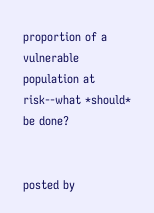proportion of a vulnerable population at risk--what *should* be done?


posted by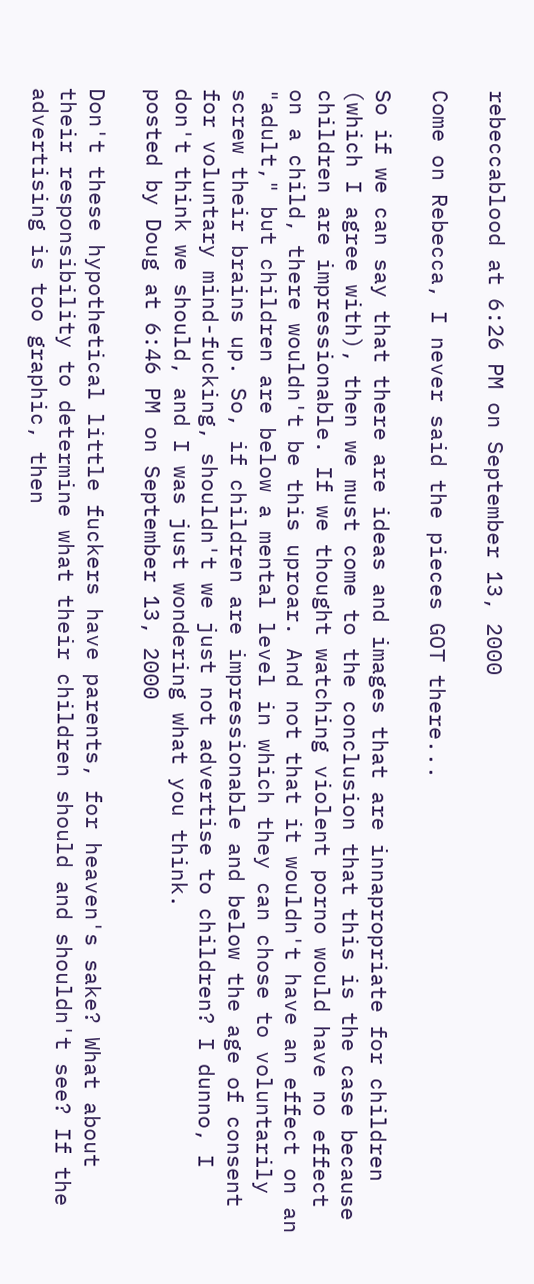rebeccablood at 6:26 PM on September 13, 2000

Come on Rebecca, I never said the pieces GOT there...

So if we can say that there are ideas and images that are innapropriate for children (which I agree with), then we must come to the conclusion that this is the case because children are impressionable. If we thought watching violent porno would have no effect on a child, there wouldn't be this uproar. And not that it wouldn't have an effect on an "adult," but children are below a mental level in which they can chose to voluntarily screw their brains up. So, if children are impressionable and below the age of consent for voluntary mind-fucking, shouldn't we just not advertise to children? I dunno, I don't think we should, and I was just wondering what you think.
posted by Doug at 6:46 PM on September 13, 2000

Don't these hypothetical little fuckers have parents, for heaven's sake? What about their responsibility to determine what their children should and shouldn't see? If the advertising is too graphic, then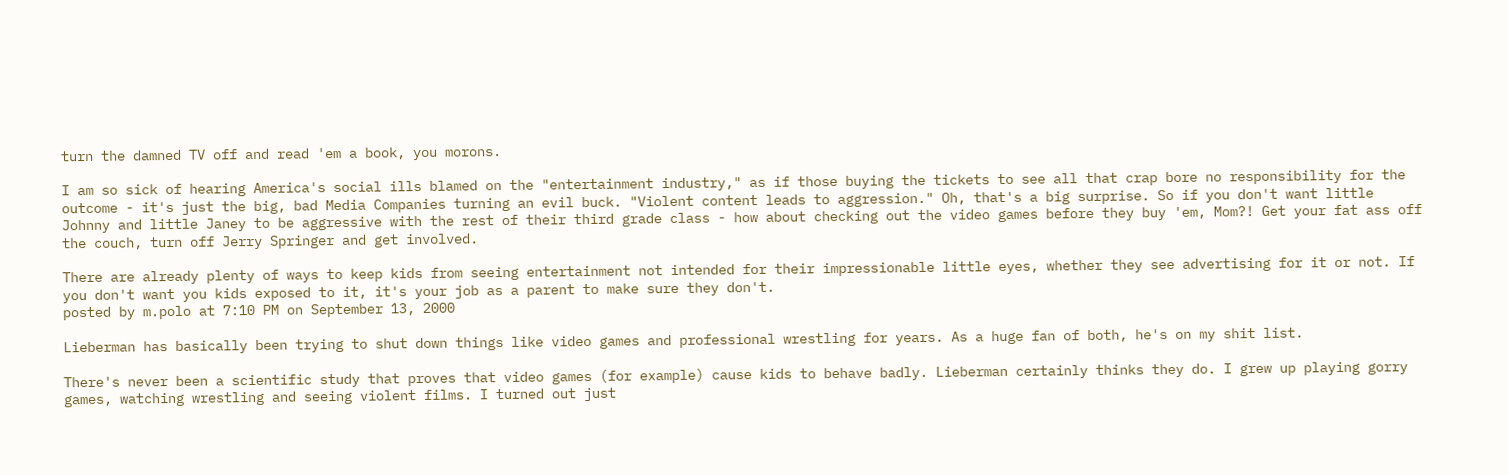turn the damned TV off and read 'em a book, you morons.

I am so sick of hearing America's social ills blamed on the "entertainment industry," as if those buying the tickets to see all that crap bore no responsibility for the outcome - it's just the big, bad Media Companies turning an evil buck. "Violent content leads to aggression." Oh, that's a big surprise. So if you don't want little Johnny and little Janey to be aggressive with the rest of their third grade class - how about checking out the video games before they buy 'em, Mom?! Get your fat ass off the couch, turn off Jerry Springer and get involved.

There are already plenty of ways to keep kids from seeing entertainment not intended for their impressionable little eyes, whether they see advertising for it or not. If you don't want you kids exposed to it, it's your job as a parent to make sure they don't.
posted by m.polo at 7:10 PM on September 13, 2000

Lieberman has basically been trying to shut down things like video games and professional wrestling for years. As a huge fan of both, he's on my shit list.

There's never been a scientific study that proves that video games (for example) cause kids to behave badly. Lieberman certainly thinks they do. I grew up playing gorry games, watching wrestling and seeing violent films. I turned out just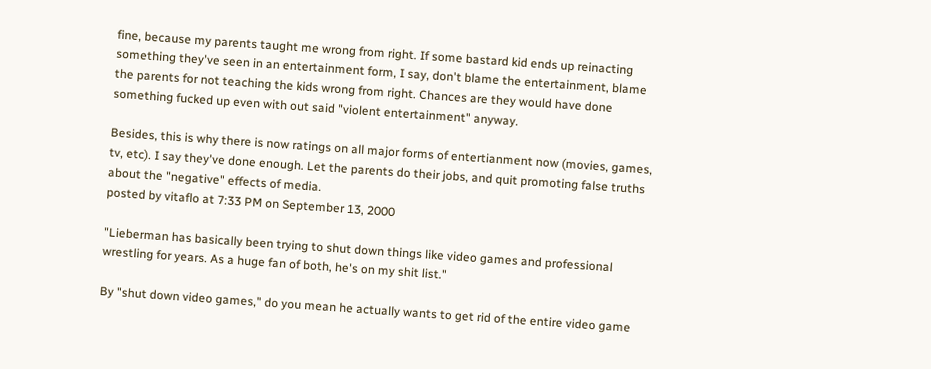fine, because my parents taught me wrong from right. If some bastard kid ends up reinacting something they've seen in an entertainment form, I say, don't blame the entertainment, blame the parents for not teaching the kids wrong from right. Chances are they would have done something fucked up even with out said "violent entertainment" anyway.

Besides, this is why there is now ratings on all major forms of entertianment now (movies, games, tv, etc). I say they've done enough. Let the parents do their jobs, and quit promoting false truths about the "negative" effects of media.
posted by vitaflo at 7:33 PM on September 13, 2000

"Lieberman has basically been trying to shut down things like video games and professional wrestling for years. As a huge fan of both, he's on my shit list."

By "shut down video games," do you mean he actually wants to get rid of the entire video game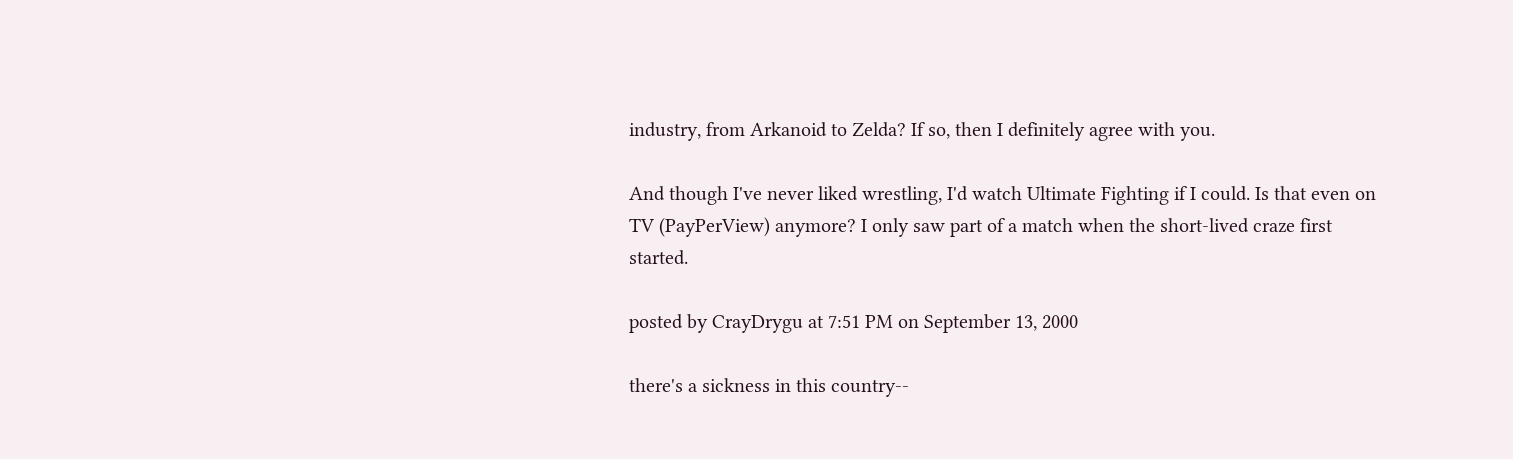industry, from Arkanoid to Zelda? If so, then I definitely agree with you.

And though I've never liked wrestling, I'd watch Ultimate Fighting if I could. Is that even on TV (PayPerView) anymore? I only saw part of a match when the short-lived craze first started.

posted by CrayDrygu at 7:51 PM on September 13, 2000

there's a sickness in this country--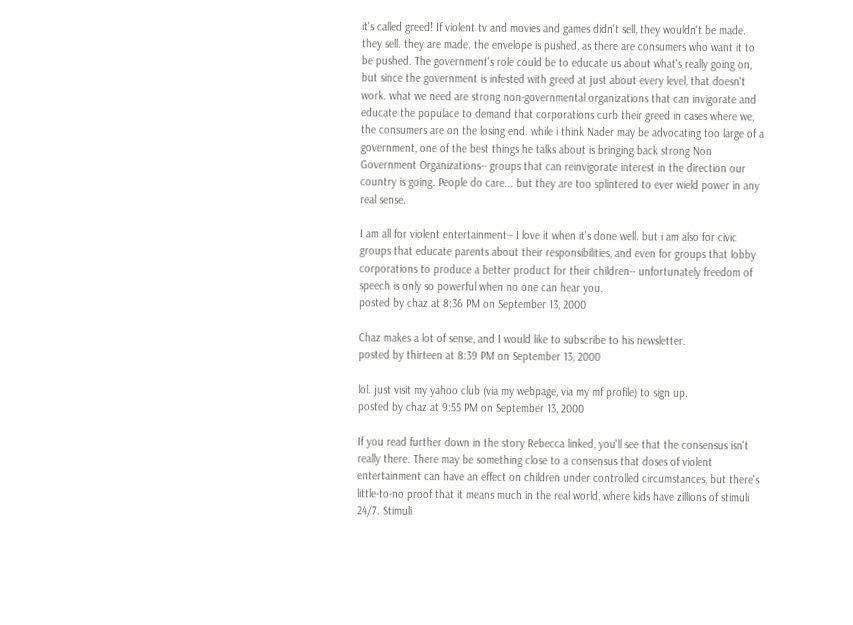it's called greed! If violent tv and movies and games didn't sell, they wouldn't be made. they sell. they are made. the envelope is pushed, as there are consumers who want it to be pushed. The government's role could be to educate us about what's really going on, but since the government is infested with greed at just about every level, that doesn't work. what we need are strong non-governmental organizations that can invigorate and educate the populace to demand that corporations curb their greed in cases where we, the consumers are on the losing end. while i think Nader may be advocating too large of a government, one of the best things he talks about is bringing back strong Non Government Organizations-- groups that can reinvigorate interest in the direction our country is going. People do care... but they are too splintered to ever wield power in any real sense.

I am all for violent entertainment-- I love it when it's done well. but i am also for civic groups that educate parents about their responsibilities, and even for groups that lobby corporations to produce a better product for their children-- unfortunately freedom of speech is only so powerful when no one can hear you.
posted by chaz at 8:36 PM on September 13, 2000

Chaz makes a lot of sense, and I would like to subscribe to his newsletter.
posted by thirteen at 8:39 PM on September 13, 2000

lol. just visit my yahoo club (via my webpage, via my mf profile) to sign up.
posted by chaz at 9:55 PM on September 13, 2000

If you read further down in the story Rebecca linked, you'll see that the consensus isn't really there. There may be something close to a consensus that doses of violent entertainment can have an effect on children under controlled circumstances, but there's little-to-no proof that it means much in the real world, where kids have zillions of stimuli 24/7. Stimuli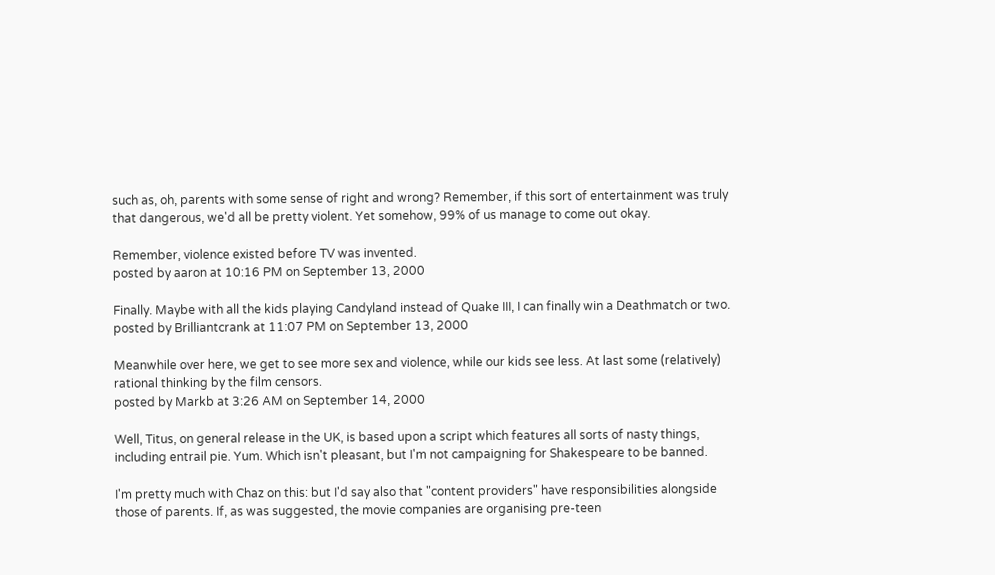such as, oh, parents with some sense of right and wrong? Remember, if this sort of entertainment was truly that dangerous, we'd all be pretty violent. Yet somehow, 99% of us manage to come out okay.

Remember, violence existed before TV was invented.
posted by aaron at 10:16 PM on September 13, 2000

Finally. Maybe with all the kids playing Candyland instead of Quake III, I can finally win a Deathmatch or two.
posted by Brilliantcrank at 11:07 PM on September 13, 2000

Meanwhile over here, we get to see more sex and violence, while our kids see less. At last some (relatively) rational thinking by the film censors.
posted by Markb at 3:26 AM on September 14, 2000

Well, Titus, on general release in the UK, is based upon a script which features all sorts of nasty things, including entrail pie. Yum. Which isn't pleasant, but I'm not campaigning for Shakespeare to be banned.

I'm pretty much with Chaz on this: but I'd say also that "content providers" have responsibilities alongside those of parents. If, as was suggested, the movie companies are organising pre-teen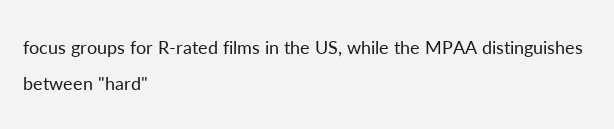focus groups for R-rated films in the US, while the MPAA distinguishes between "hard"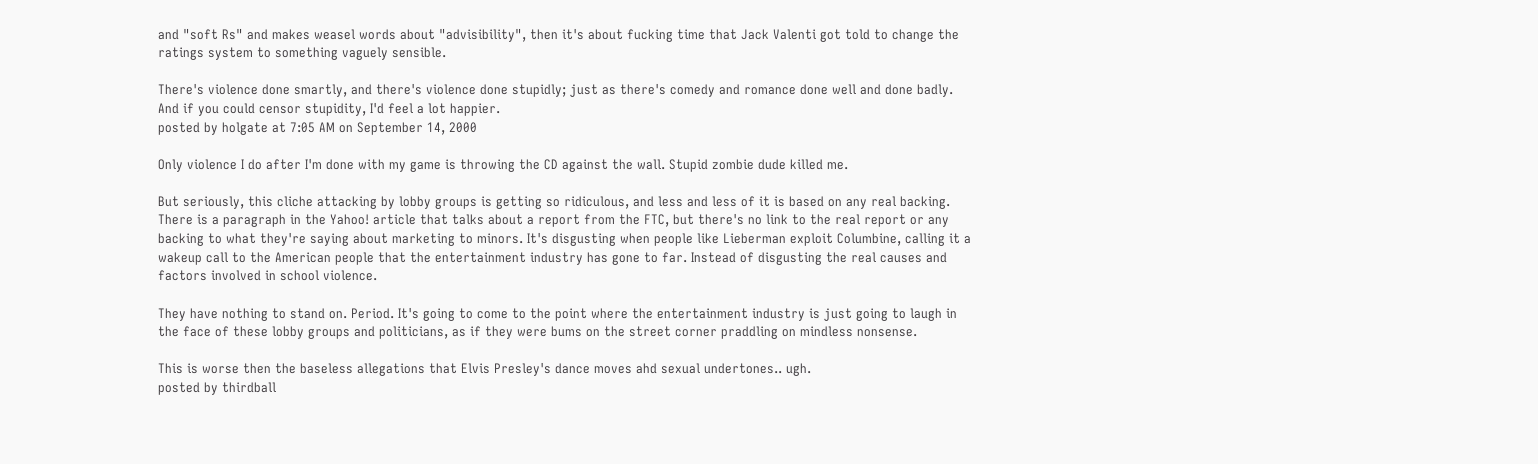and "soft Rs" and makes weasel words about "advisibility", then it's about fucking time that Jack Valenti got told to change the ratings system to something vaguely sensible.

There's violence done smartly, and there's violence done stupidly; just as there's comedy and romance done well and done badly. And if you could censor stupidity, I'd feel a lot happier.
posted by holgate at 7:05 AM on September 14, 2000

Only violence I do after I'm done with my game is throwing the CD against the wall. Stupid zombie dude killed me.

But seriously, this cliche attacking by lobby groups is getting so ridiculous, and less and less of it is based on any real backing. There is a paragraph in the Yahoo! article that talks about a report from the FTC, but there's no link to the real report or any backing to what they're saying about marketing to minors. It's disgusting when people like Lieberman exploit Columbine, calling it a wakeup call to the American people that the entertainment industry has gone to far. Instead of disgusting the real causes and factors involved in school violence.

They have nothing to stand on. Period. It's going to come to the point where the entertainment industry is just going to laugh in the face of these lobby groups and politicians, as if they were bums on the street corner praddling on mindless nonsense.

This is worse then the baseless allegations that Elvis Presley's dance moves ahd sexual undertones.. ugh.
posted by thirdball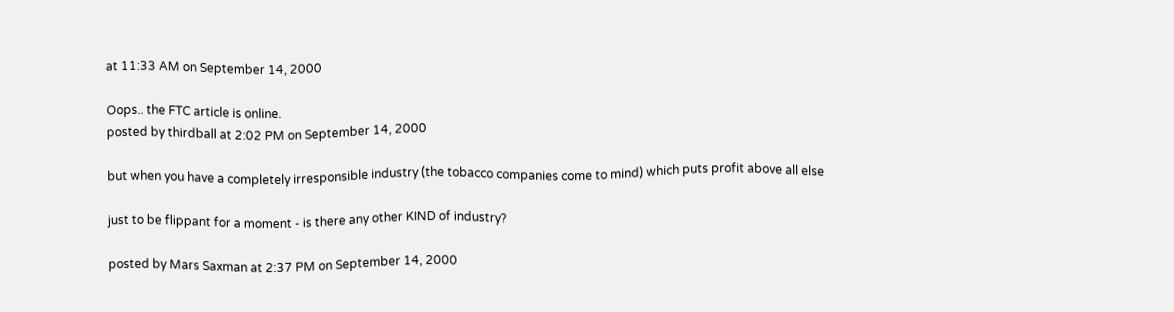at 11:33 AM on September 14, 2000

Oops.. the FTC article is online.
posted by thirdball at 2:02 PM on September 14, 2000

but when you have a completely irresponsible industry (the tobacco companies come to mind) which puts profit above all else

just to be flippant for a moment - is there any other KIND of industry?

posted by Mars Saxman at 2:37 PM on September 14, 2000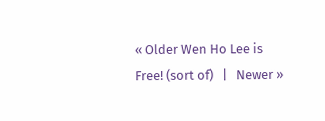« Older Wen Ho Lee is Free! (sort of)   |   Newer »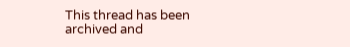This thread has been archived and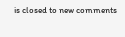is closed to new comments